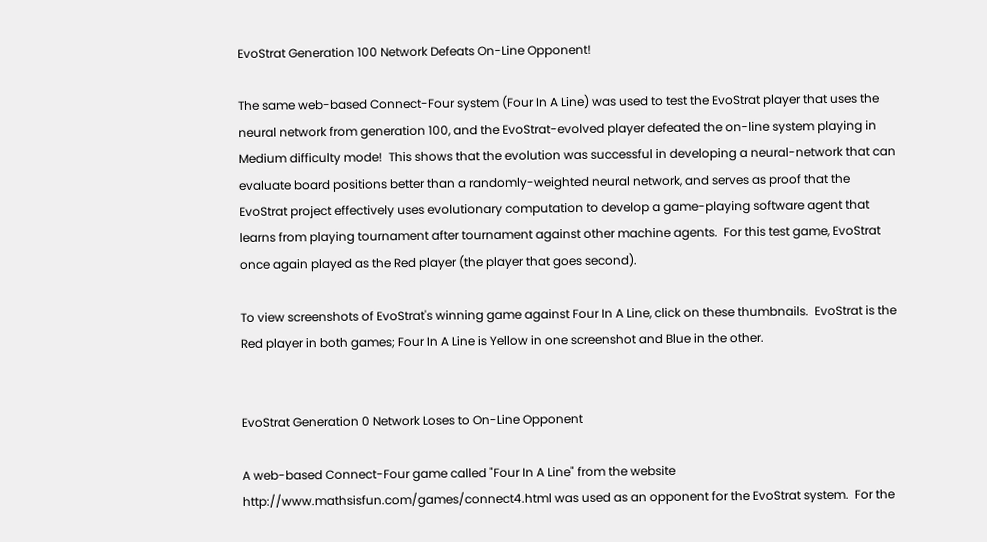EvoStrat Generation 100 Network Defeats On-Line Opponent!

The same web-based Connect-Four system (Four In A Line) was used to test the EvoStrat player that uses the neural network from generation 100, and the EvoStrat-evolved player defeated the on-line system playing in Medium difficulty mode!  This shows that the evolution was successful in developing a neural-network that can evaluate board positions better than a randomly-weighted neural network, and serves as proof that the EvoStrat project effectively uses evolutionary computation to develop a game-playing software agent that learns from playing tournament after tournament against other machine agents.  For this test game, EvoStrat once again played as the Red player (the player that goes second).

To view screenshots of EvoStrat's winning game against Four In A Line, click on these thumbnails.  EvoStrat is the Red player in both games; Four In A Line is Yellow in one screenshot and Blue in the other.


EvoStrat Generation 0 Network Loses to On-Line Opponent

A web-based Connect-Four game called "Four In A Line" from the website http://www.mathsisfun.com/games/connect4.html was used as an opponent for the EvoStrat system.  For the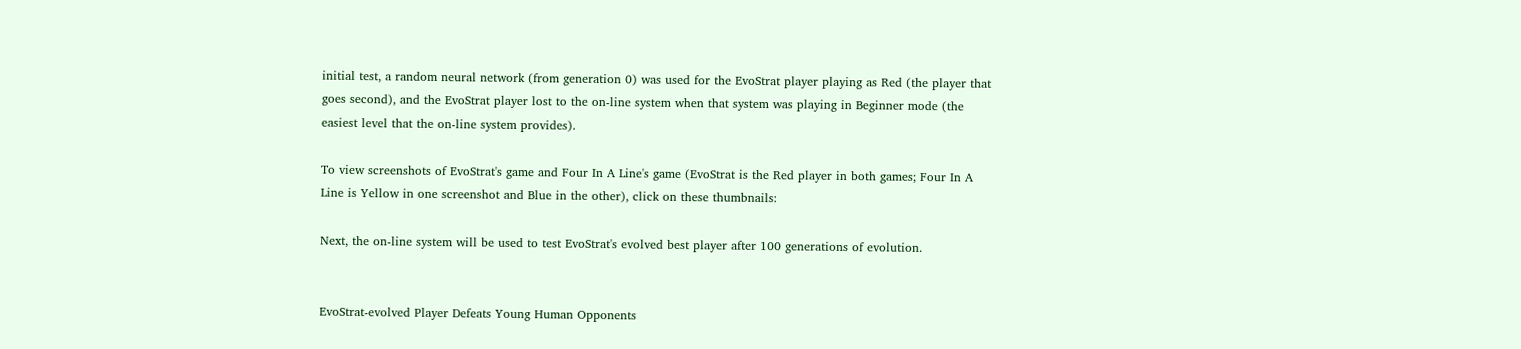initial test, a random neural network (from generation 0) was used for the EvoStrat player playing as Red (the player that goes second), and the EvoStrat player lost to the on-line system when that system was playing in Beginner mode (the easiest level that the on-line system provides).

To view screenshots of EvoStrat's game and Four In A Line's game (EvoStrat is the Red player in both games; Four In A Line is Yellow in one screenshot and Blue in the other), click on these thumbnails:

Next, the on-line system will be used to test EvoStrat's evolved best player after 100 generations of evolution.


EvoStrat-evolved Player Defeats Young Human Opponents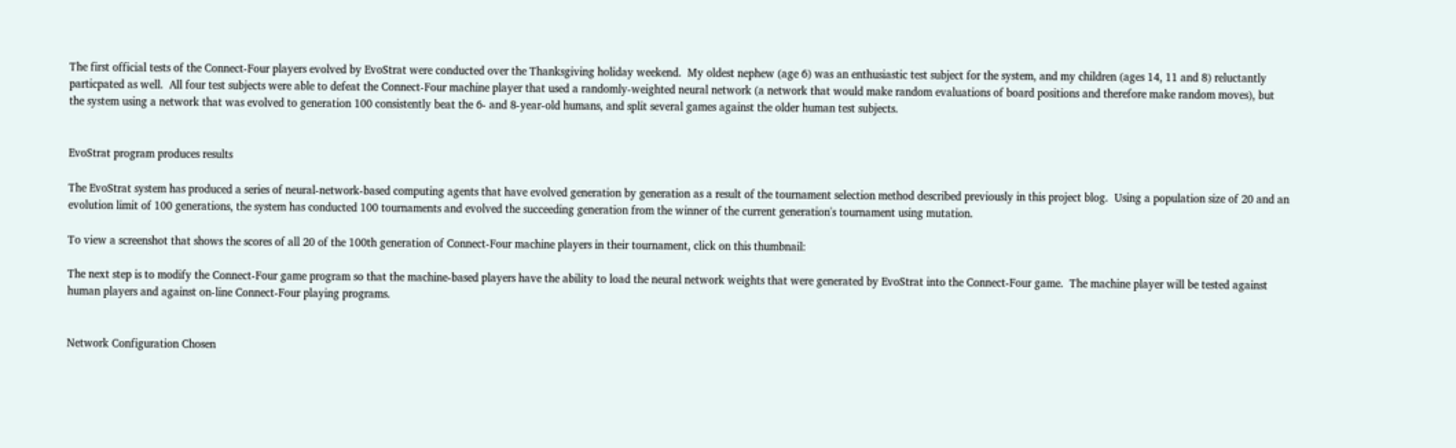The first official tests of the Connect-Four players evolved by EvoStrat were conducted over the Thanksgiving holiday weekend.  My oldest nephew (age 6) was an enthusiastic test subject for the system, and my children (ages 14, 11 and 8) reluctantly particpated as well.  All four test subjects were able to defeat the Connect-Four machine player that used a randomly-weighted neural network (a network that would make random evaluations of board positions and therefore make random moves), but the system using a network that was evolved to generation 100 consistently beat the 6- and 8-year-old humans, and split several games against the older human test subjects.


EvoStrat program produces results

The EvoStrat system has produced a series of neural-network-based computing agents that have evolved generation by generation as a result of the tournament selection method described previously in this project blog.  Using a population size of 20 and an evolution limit of 100 generations, the system has conducted 100 tournaments and evolved the succeeding generation from the winner of the current generation's tournament using mutation.

To view a screenshot that shows the scores of all 20 of the 100th generation of Connect-Four machine players in their tournament, click on this thumbnail:

The next step is to modify the Connect-Four game program so that the machine-based players have the ability to load the neural network weights that were generated by EvoStrat into the Connect-Four game.  The machine player will be tested against human players and against on-line Connect-Four playing programs.


Network Configuration Chosen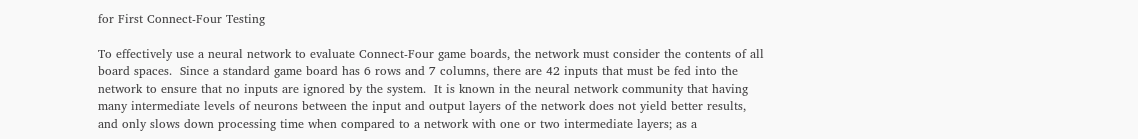for First Connect-Four Testing

To effectively use a neural network to evaluate Connect-Four game boards, the network must consider the contents of all board spaces.  Since a standard game board has 6 rows and 7 columns, there are 42 inputs that must be fed into the network to ensure that no inputs are ignored by the system.  It is known in the neural network community that having many intermediate levels of neurons between the input and output layers of the network does not yield better results, and only slows down processing time when compared to a network with one or two intermediate layers; as a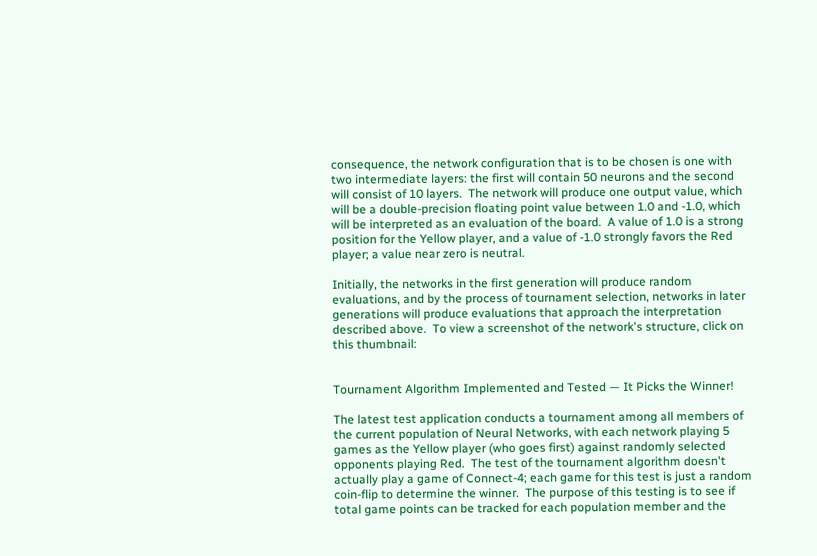consequence, the network configuration that is to be chosen is one with two intermediate layers: the first will contain 50 neurons and the second will consist of 10 layers.  The network will produce one output value, which will be a double-precision floating point value between 1.0 and -1.0, which will be interpreted as an evaluation of the board.  A value of 1.0 is a strong position for the Yellow player, and a value of -1.0 strongly favors the Red player; a value near zero is neutral.

Initially, the networks in the first generation will produce random evaluations, and by the process of tournament selection, networks in later generations will produce evaluations that approach the interpretation described above.  To view a screenshot of the network's structure, click on this thumbnail:


Tournament Algorithm Implemented and Tested — It Picks the Winner!

The latest test application conducts a tournament among all members of the current population of Neural Networks, with each network playing 5 games as the Yellow player (who goes first) against randomly selected opponents playing Red.  The test of the tournament algorithm doesn't actually play a game of Connect-4; each game for this test is just a random coin-flip to determine the winner.  The purpose of this testing is to see if total game points can be tracked for each population member and the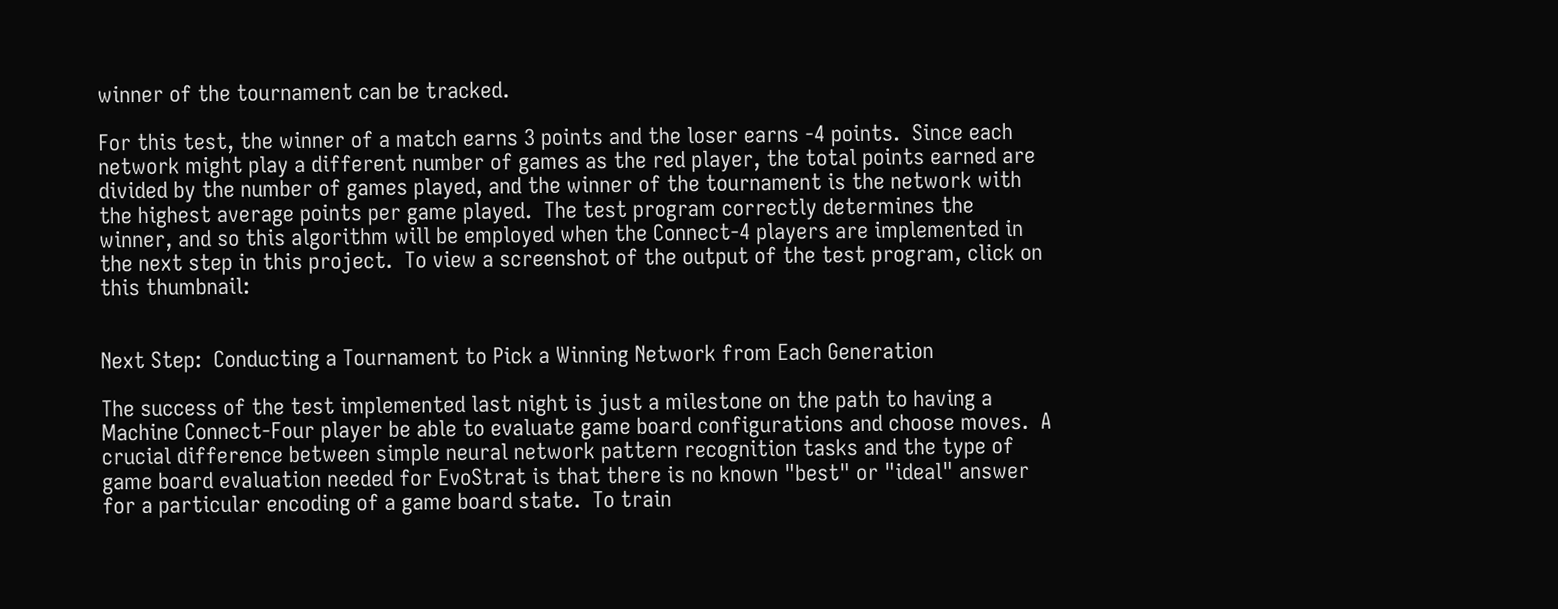winner of the tournament can be tracked.

For this test, the winner of a match earns 3 points and the loser earns -4 points.  Since each network might play a different number of games as the red player, the total points earned are divided by the number of games played, and the winner of the tournament is the network with the highest average points per game played.  The test program correctly determines the winner, and so this algorithm will be employed when the Connect-4 players are implemented in the next step in this project.  To view a screenshot of the output of the test program, click on this thumbnail:


Next Step:  Conducting a Tournament to Pick a Winning Network from Each Generation

The success of the test implemented last night is just a milestone on the path to having a Machine Connect-Four player be able to evaluate game board configurations and choose moves.  A crucial difference between simple neural network pattern recognition tasks and the type of game board evaluation needed for EvoStrat is that there is no known "best" or "ideal" answer for a particular encoding of a game board state.  To train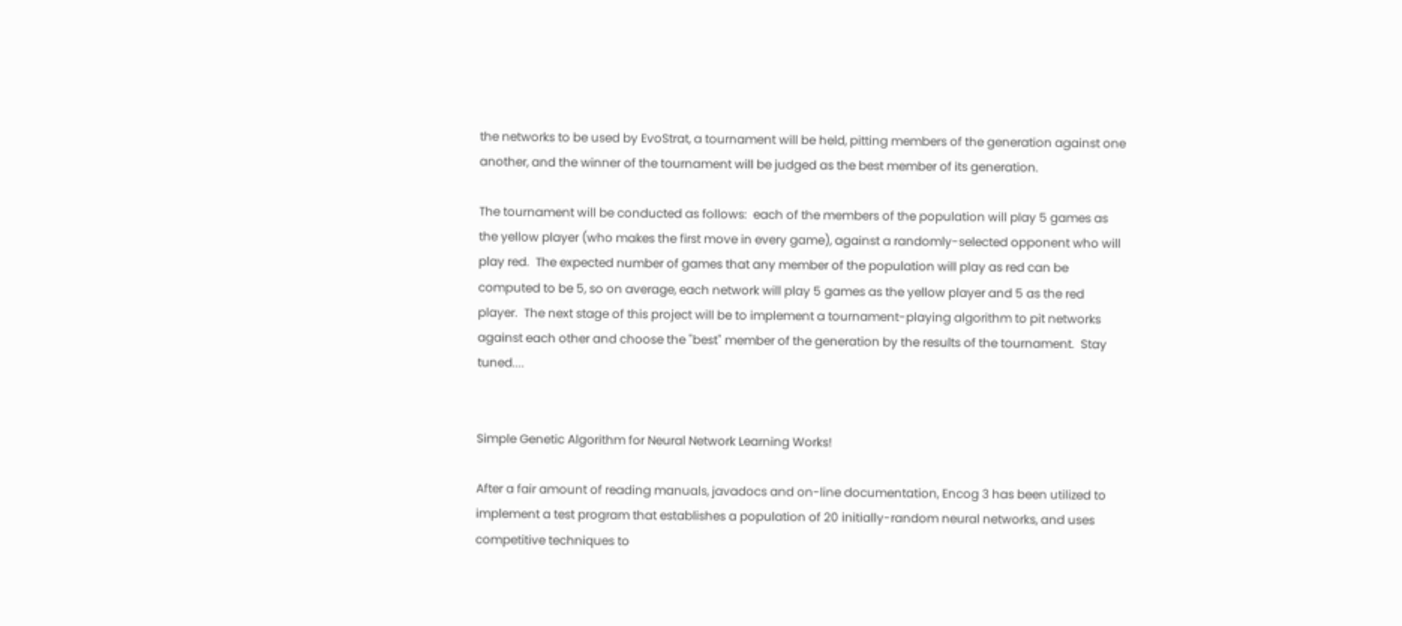the networks to be used by EvoStrat, a tournament will be held, pitting members of the generation against one another, and the winner of the tournament will be judged as the best member of its generation.

The tournament will be conducted as follows:  each of the members of the population will play 5 games as the yellow player (who makes the first move in every game), against a randomly-selected opponent who will play red.  The expected number of games that any member of the population will play as red can be computed to be 5, so on average, each network will play 5 games as the yellow player and 5 as the red player.  The next stage of this project will be to implement a tournament-playing algorithm to pit networks against each other and choose the "best" member of the generation by the results of the tournament.  Stay tuned....


Simple Genetic Algorithm for Neural Network Learning Works!

After a fair amount of reading manuals, javadocs and on-line documentation, Encog 3 has been utilized to implement a test program that establishes a population of 20 initially-random neural networks, and uses competitive techniques to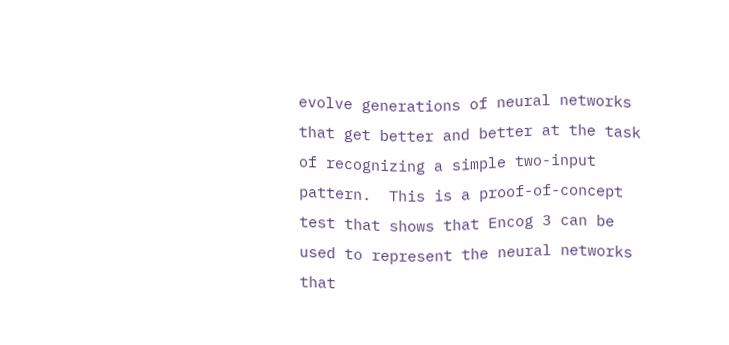evolve generations of neural networks that get better and better at the task of recognizing a simple two-input pattern.  This is a proof-of-concept test that shows that Encog 3 can be used to represent the neural networks that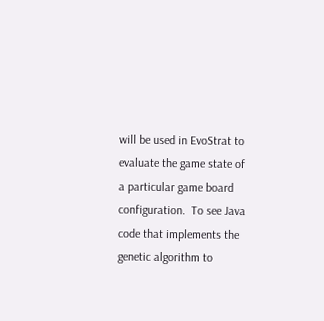will be used in EvoStrat to evaluate the game state of a particular game board configuration.  To see Java code that implements the genetic algorithm to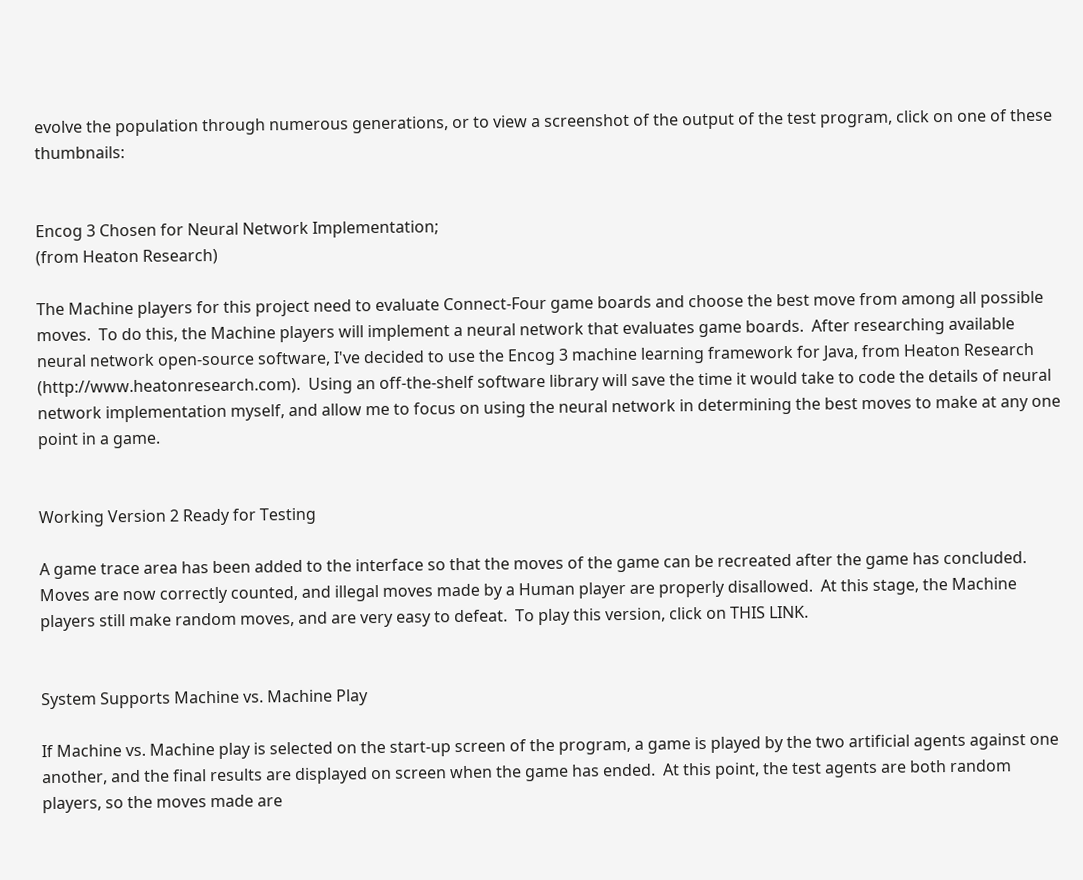evolve the population through numerous generations, or to view a screenshot of the output of the test program, click on one of these thumbnails:


Encog 3 Chosen for Neural Network Implementation;
(from Heaton Research)

The Machine players for this project need to evaluate Connect-Four game boards and choose the best move from among all possible moves.  To do this, the Machine players will implement a neural network that evaluates game boards.  After researching available neural network open-source software, I've decided to use the Encog 3 machine learning framework for Java, from Heaton Research (http://www.heatonresearch.com).  Using an off-the-shelf software library will save the time it would take to code the details of neural network implementation myself, and allow me to focus on using the neural network in determining the best moves to make at any one point in a game.


Working Version 2 Ready for Testing

A game trace area has been added to the interface so that the moves of the game can be recreated after the game has concluded.  Moves are now correctly counted, and illegal moves made by a Human player are properly disallowed.  At this stage, the Machine players still make random moves, and are very easy to defeat.  To play this version, click on THIS LINK.


System Supports Machine vs. Machine Play

If Machine vs. Machine play is selected on the start-up screen of the program, a game is played by the two artificial agents against one another, and the final results are displayed on screen when the game has ended.  At this point, the test agents are both random players, so the moves made are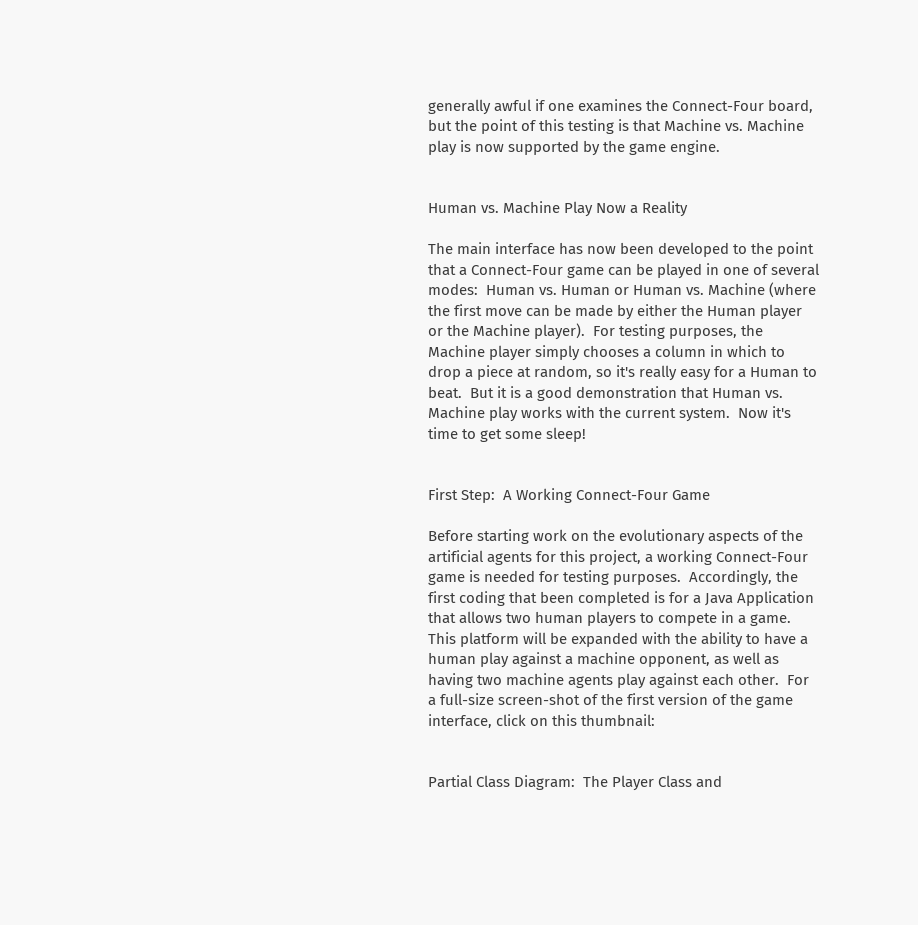generally awful if one examines the Connect-Four board, but the point of this testing is that Machine vs. Machine play is now supported by the game engine.


Human vs. Machine Play Now a Reality

The main interface has now been developed to the point that a Connect-Four game can be played in one of several modes:  Human vs. Human or Human vs. Machine (where the first move can be made by either the Human player or the Machine player).  For testing purposes, the Machine player simply chooses a column in which to drop a piece at random, so it's really easy for a Human to beat.  But it is a good demonstration that Human vs. Machine play works with the current system.  Now it's time to get some sleep!


First Step:  A Working Connect-Four Game

Before starting work on the evolutionary aspects of the artificial agents for this project, a working Connect-Four game is needed for testing purposes.  Accordingly, the first coding that been completed is for a Java Application that allows two human players to compete in a game.  This platform will be expanded with the ability to have a human play against a machine opponent, as well as having two machine agents play against each other.  For a full-size screen-shot of the first version of the game interface, click on this thumbnail:


Partial Class Diagram:  The Player Class and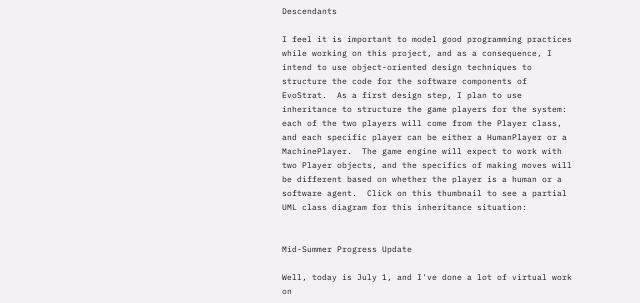Descendants

I feel it is important to model good programming practices while working on this project, and as a consequence, I intend to use object-oriented design techniques to structure the code for the software components of EvoStrat.  As a first design step, I plan to use inheritance to structure the game players for the system:  each of the two players will come from the Player class, and each specific player can be either a HumanPlayer or a MachinePlayer.  The game engine will expect to work with two Player objects, and the specifics of making moves will be different based on whether the player is a human or a software agent.  Click on this thumbnail to see a partial UML class diagram for this inheritance situation:


Mid-Summer Progress Update

Well, today is July 1, and I've done a lot of virtual work on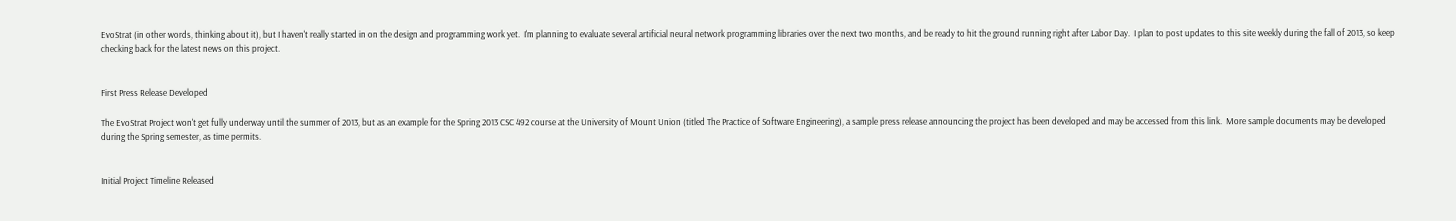EvoStrat (in other words, thinking about it), but I haven't really started in on the design and programming work yet.  I'm planning to evaluate several artificial neural network programming libraries over the next two months, and be ready to hit the ground running right after Labor Day.  I plan to post updates to this site weekly during the fall of 2013, so keep checking back for the latest news on this project.


First Press Release Developed

The EvoStrat Project won't get fully underway until the summer of 2013, but as an example for the Spring 2013 CSC 492 course at the University of Mount Union (titled The Practice of Software Engineering), a sample press release announcing the project has been developed and may be accessed from this link.  More sample documents may be developed during the Spring semester, as time permits.


Initial Project Timeline Released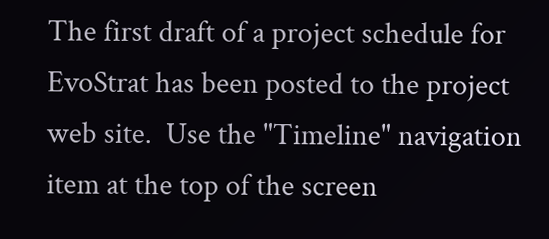The first draft of a project schedule for EvoStrat has been posted to the project web site.  Use the "Timeline" navigation item at the top of the screen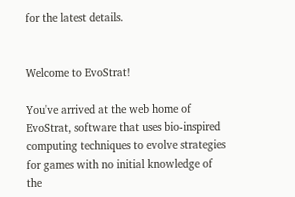for the latest details.


Welcome to EvoStrat!

You've arrived at the web home of EvoStrat, software that uses bio-inspired computing techniques to evolve strategies for games with no initial knowledge of the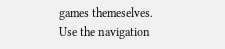games themeselves.  Use the navigation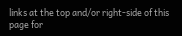links at the top and/or right-side of this page for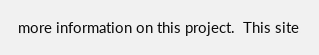more information on this project.  This site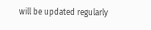will be updated regularly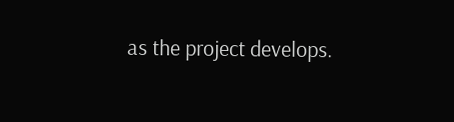as the project develops.